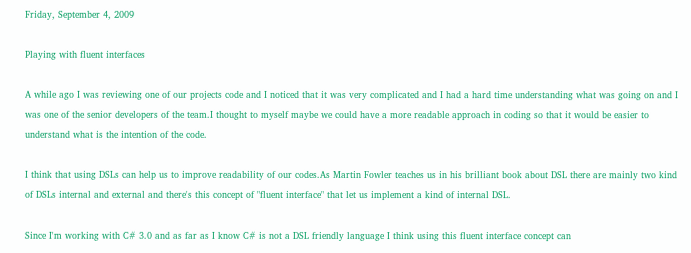Friday, September 4, 2009

Playing with fluent interfaces

A while ago I was reviewing one of our projects code and I noticed that it was very complicated and I had a hard time understanding what was going on and I was one of the senior developers of the team.I thought to myself maybe we could have a more readable approach in coding so that it would be easier to understand what is the intention of the code.

I think that using DSLs can help us to improve readability of our codes.As Martin Fowler teaches us in his brilliant book about DSL there are mainly two kind of DSLs internal and external and there's this concept of "fluent interface" that let us implement a kind of internal DSL.

Since I'm working with C# 3.0 and as far as I know C# is not a DSL friendly language I think using this fluent interface concept can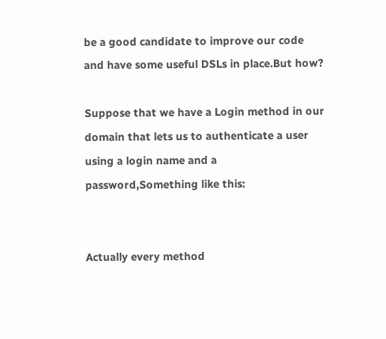be a good candidate to improve our code and have some useful DSLs in place.But how?

Suppose that we have a Login method in our domain that lets us to authenticate a user using a login name and a password,Something like this:


Actually every method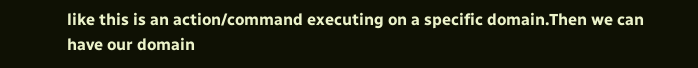like this is an action/command executing on a specific domain.Then we can have our domain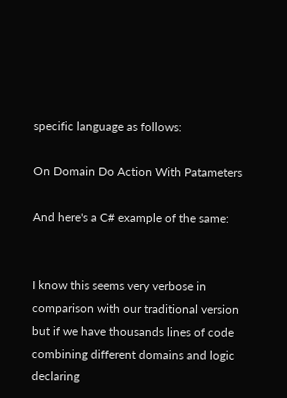specific language as follows:

On Domain Do Action With Patameters

And here's a C# example of the same:


I know this seems very verbose in comparison with our traditional version but if we have thousands lines of code combining different domains and logic declaring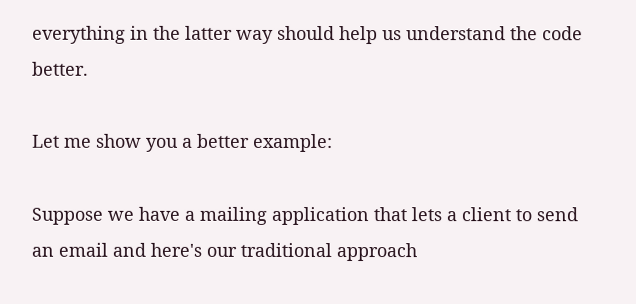everything in the latter way should help us understand the code better.

Let me show you a better example:

Suppose we have a mailing application that lets a client to send an email and here's our traditional approach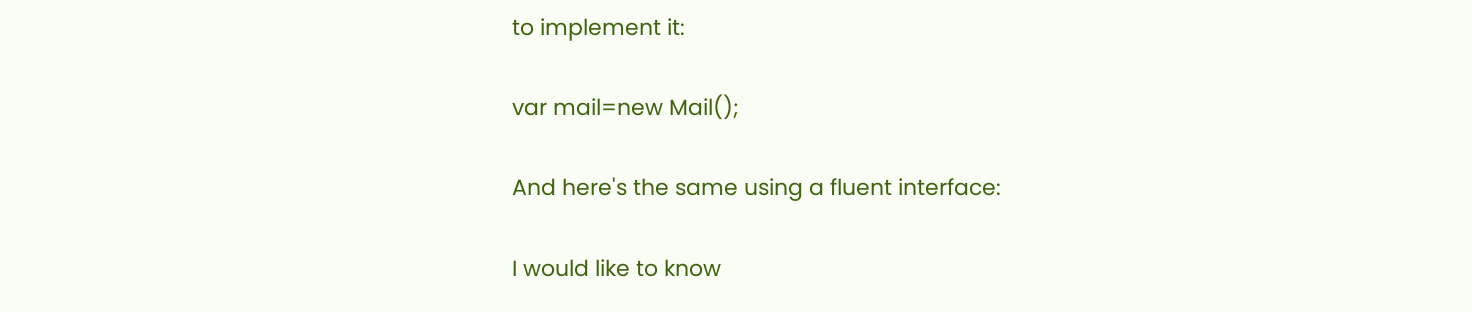to implement it:

var mail=new Mail();

And here's the same using a fluent interface:

I would like to know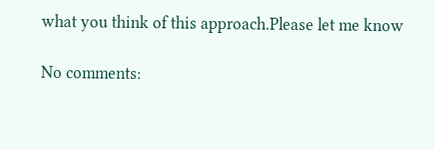what you think of this approach.Please let me know

No comments: